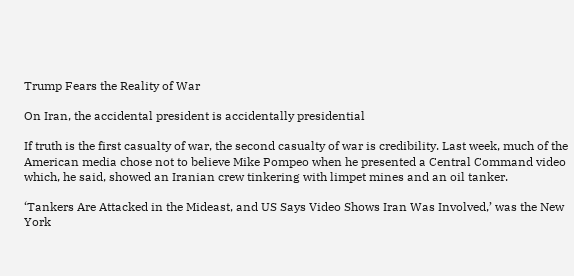Trump Fears the Reality of War

On Iran, the accidental president is accidentally presidential

If truth is the first casualty of war, the second casualty of war is credibility. Last week, much of the American media chose not to believe Mike Pompeo when he presented a Central Command video which, he said, showed an Iranian crew tinkering with limpet mines and an oil tanker.

‘Tankers Are Attacked in the Mideast, and US Says Video Shows Iran Was Involved,’ was the New York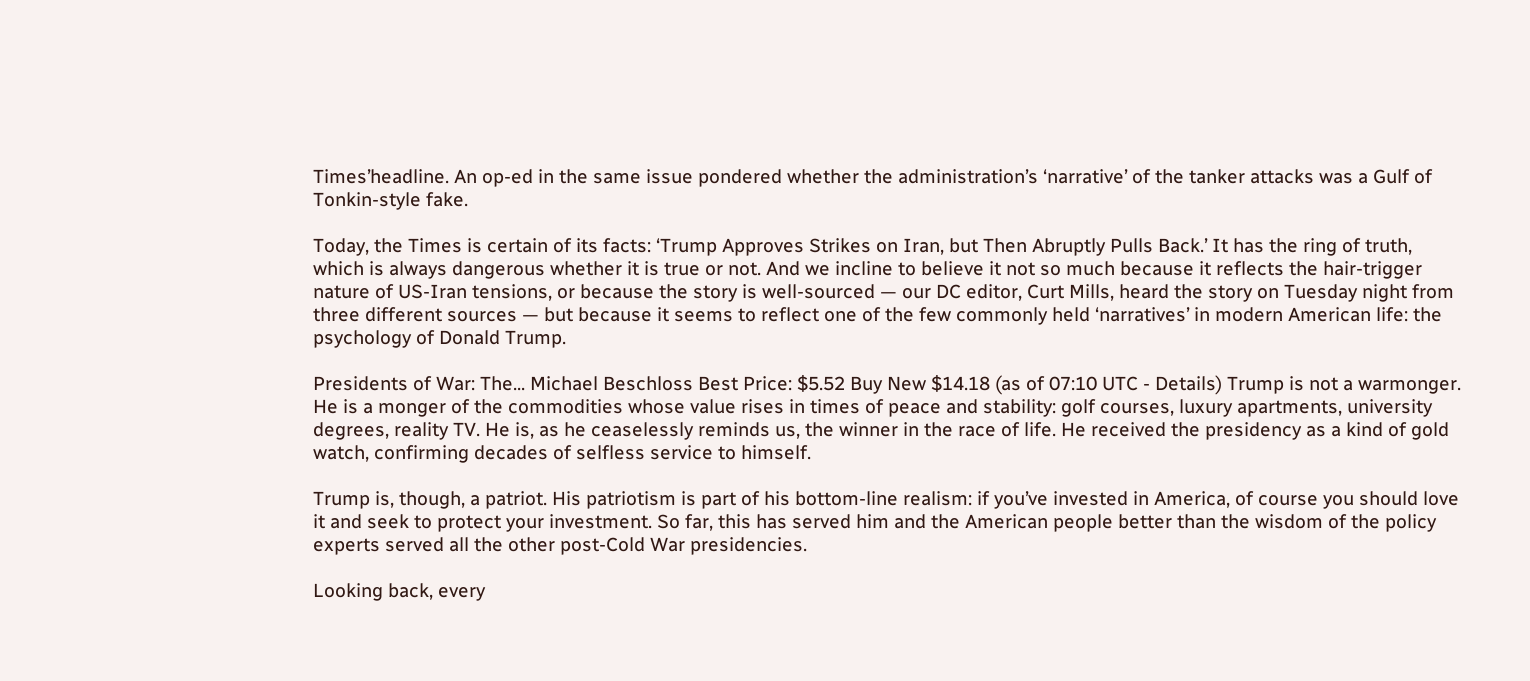Times’headline. An op-ed in the same issue pondered whether the administration’s ‘narrative’ of the tanker attacks was a Gulf of Tonkin-style fake.

Today, the Times is certain of its facts: ‘Trump Approves Strikes on Iran, but Then Abruptly Pulls Back.’ It has the ring of truth, which is always dangerous whether it is true or not. And we incline to believe it not so much because it reflects the hair-trigger nature of US-Iran tensions, or because the story is well-sourced — our DC editor, Curt Mills, heard the story on Tuesday night from three different sources — but because it seems to reflect one of the few commonly held ‘narratives’ in modern American life: the psychology of Donald Trump.

Presidents of War: The... Michael Beschloss Best Price: $5.52 Buy New $14.18 (as of 07:10 UTC - Details) Trump is not a warmonger. He is a monger of the commodities whose value rises in times of peace and stability: golf courses, luxury apartments, university degrees, reality TV. He is, as he ceaselessly reminds us, the winner in the race of life. He received the presidency as a kind of gold watch, confirming decades of selfless service to himself.

Trump is, though, a patriot. His patriotism is part of his bottom-line realism: if you’ve invested in America, of course you should love it and seek to protect your investment. So far, this has served him and the American people better than the wisdom of the policy experts served all the other post-Cold War presidencies.

Looking back, every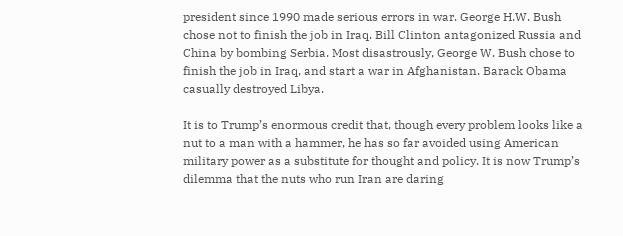president since 1990 made serious errors in war. George H.W. Bush chose not to finish the job in Iraq. Bill Clinton antagonized Russia and China by bombing Serbia. Most disastrously, George W. Bush chose to finish the job in Iraq, and start a war in Afghanistan. Barack Obama casually destroyed Libya.

It is to Trump’s enormous credit that, though every problem looks like a nut to a man with a hammer, he has so far avoided using American military power as a substitute for thought and policy. It is now Trump’s dilemma that the nuts who run Iran are daring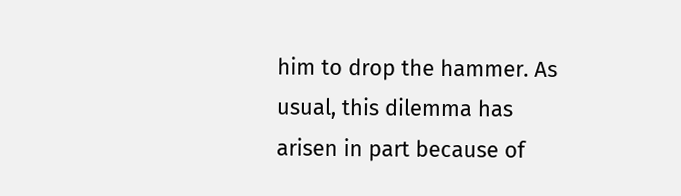him to drop the hammer. As usual, this dilemma has arisen in part because of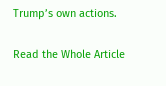Trump’s own actions.

Read the Whole Article